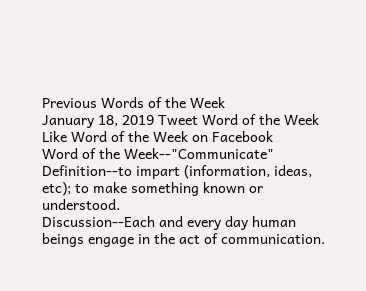Previous Words of the Week
January 18, 2019 Tweet Word of the Week Like Word of the Week on Facebook
Word of the Week--"Communicate"
Definition--to impart (information, ideas, etc); to make something known or understood.
Discussion--Each and every day human beings engage in the act of communication.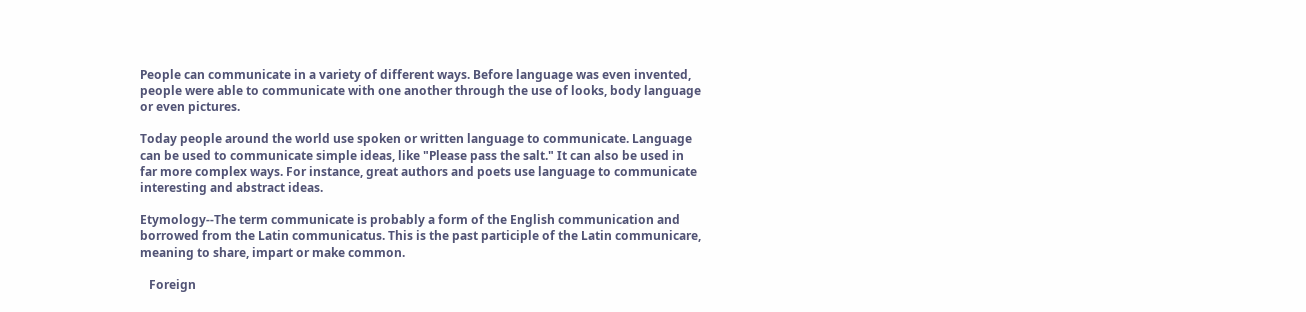People can communicate in a variety of different ways. Before language was even invented, people were able to communicate with one another through the use of looks, body language or even pictures.

Today people around the world use spoken or written language to communicate. Language can be used to communicate simple ideas, like "Please pass the salt." It can also be used in far more complex ways. For instance, great authors and poets use language to communicate interesting and abstract ideas.

Etymology--The term communicate is probably a form of the English communication and borrowed from the Latin communicatus. This is the past participle of the Latin communicare, meaning to share, impart or make common.

   Foreign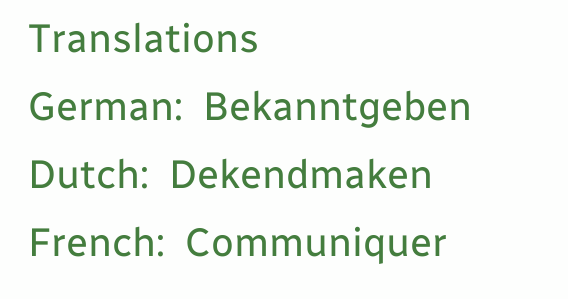Translations
German:  Bekanntgeben
Dutch:  Dekendmaken
French:  Communiquer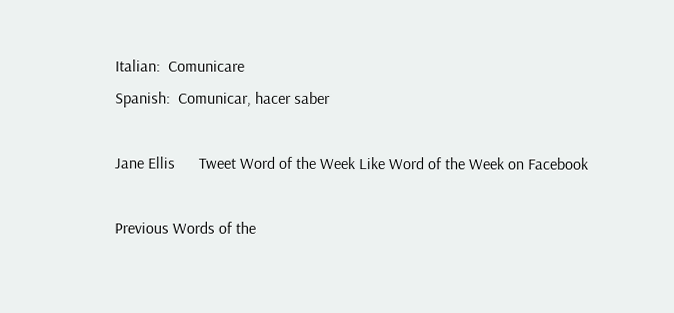Italian:  Comunicare
Spanish:  Comunicar, hacer saber

Jane Ellis      Tweet Word of the Week Like Word of the Week on Facebook

Previous Words of the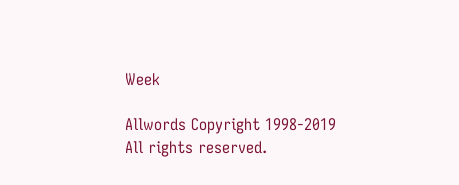Week

Allwords Copyright 1998-2019 All rights reserved.